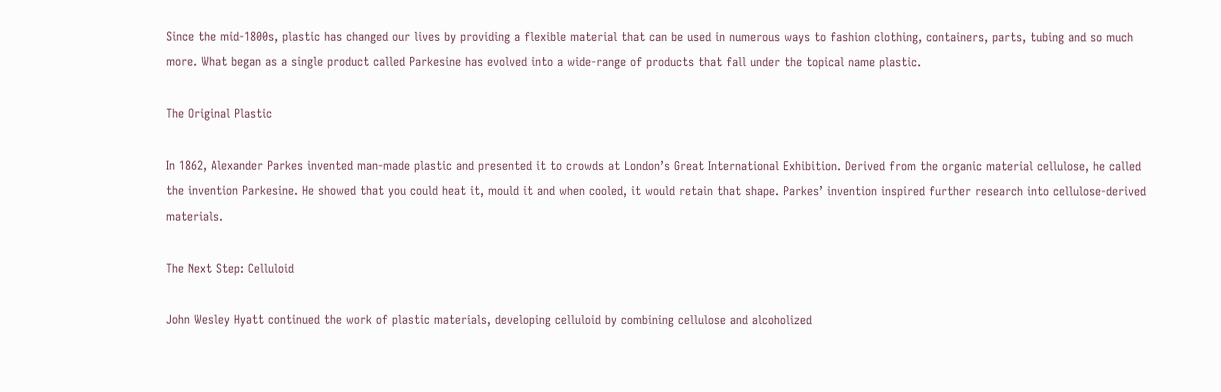Since the mid-1800s, plastic has changed our lives by providing a flexible material that can be used in numerous ways to fashion clothing, containers, parts, tubing and so much more. What began as a single product called Parkesine has evolved into a wide-range of products that fall under the topical name plastic.

The Original Plastic

In 1862, Alexander Parkes invented man-made plastic and presented it to crowds at London’s Great International Exhibition. Derived from the organic material cellulose, he called the invention Parkesine. He showed that you could heat it, mould it and when cooled, it would retain that shape. Parkes’ invention inspired further research into cellulose-derived materials.

The Next Step: Celluloid

John Wesley Hyatt continued the work of plastic materials, developing celluloid by combining cellulose and alcoholized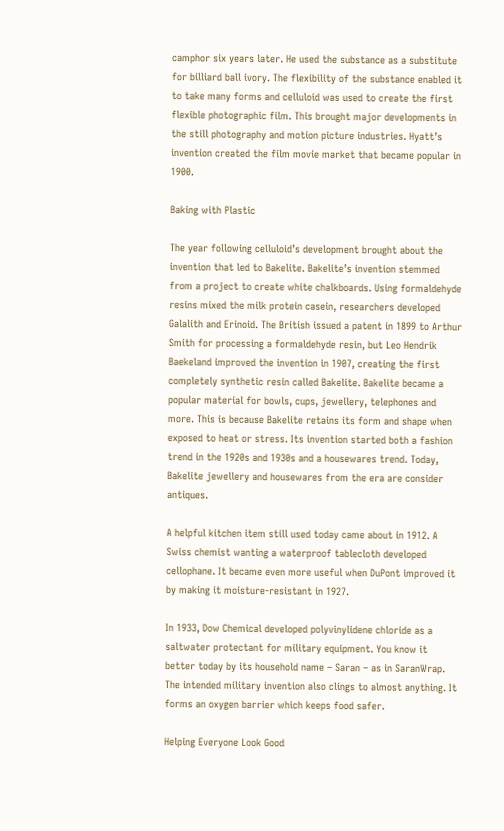camphor six years later. He used the substance as a substitute for billiard ball ivory. The flexibility of the substance enabled it to take many forms and celluloid was used to create the first flexible photographic film. This brought major developments in the still photography and motion picture industries. Hyatt’s invention created the film movie market that became popular in 1900.

Baking with Plastic

The year following celluloid’s development brought about the invention that led to Bakelite. Bakelite’s invention stemmed from a project to create white chalkboards. Using formaldehyde resins mixed the milk protein casein, researchers developed Galalith and Erinoid. The British issued a patent in 1899 to Arthur Smith for processing a formaldehyde resin, but Leo Hendrik Baekeland improved the invention in 1907, creating the first completely synthetic resin called Bakelite. Bakelite became a popular material for bowls, cups, jewellery, telephones and more. This is because Bakelite retains its form and shape when exposed to heat or stress. Its invention started both a fashion trend in the 1920s and 1930s and a housewares trend. Today, Bakelite jewellery and housewares from the era are consider antiques.

A helpful kitchen item still used today came about in 1912. A Swiss chemist wanting a waterproof tablecloth developed cellophane. It became even more useful when DuPont improved it by making it moisture-resistant in 1927.

In 1933, Dow Chemical developed polyvinylidene chloride as a saltwater protectant for military equipment. You know it better today by its household name – Saran – as in SaranWrap. The intended military invention also clings to almost anything. It forms an oxygen barrier which keeps food safer.

Helping Everyone Look Good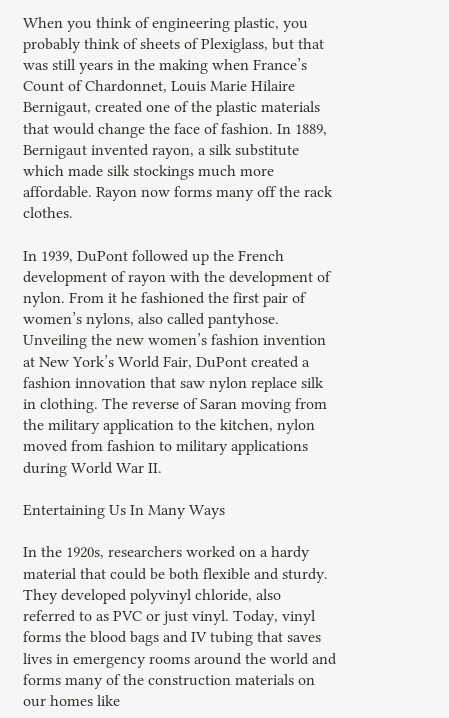When you think of engineering plastic, you probably think of sheets of Plexiglass, but that was still years in the making when France’s Count of Chardonnet, Louis Marie Hilaire Bernigaut, created one of the plastic materials that would change the face of fashion. In 1889, Bernigaut invented rayon, a silk substitute which made silk stockings much more affordable. Rayon now forms many off the rack clothes.

In 1939, DuPont followed up the French development of rayon with the development of nylon. From it he fashioned the first pair of women’s nylons, also called pantyhose. Unveiling the new women’s fashion invention at New York’s World Fair, DuPont created a fashion innovation that saw nylon replace silk in clothing. The reverse of Saran moving from the military application to the kitchen, nylon moved from fashion to military applications during World War II.

Entertaining Us In Many Ways

In the 1920s, researchers worked on a hardy material that could be both flexible and sturdy. They developed polyvinyl chloride, also referred to as PVC or just vinyl. Today, vinyl forms the blood bags and IV tubing that saves lives in emergency rooms around the world and forms many of the construction materials on our homes like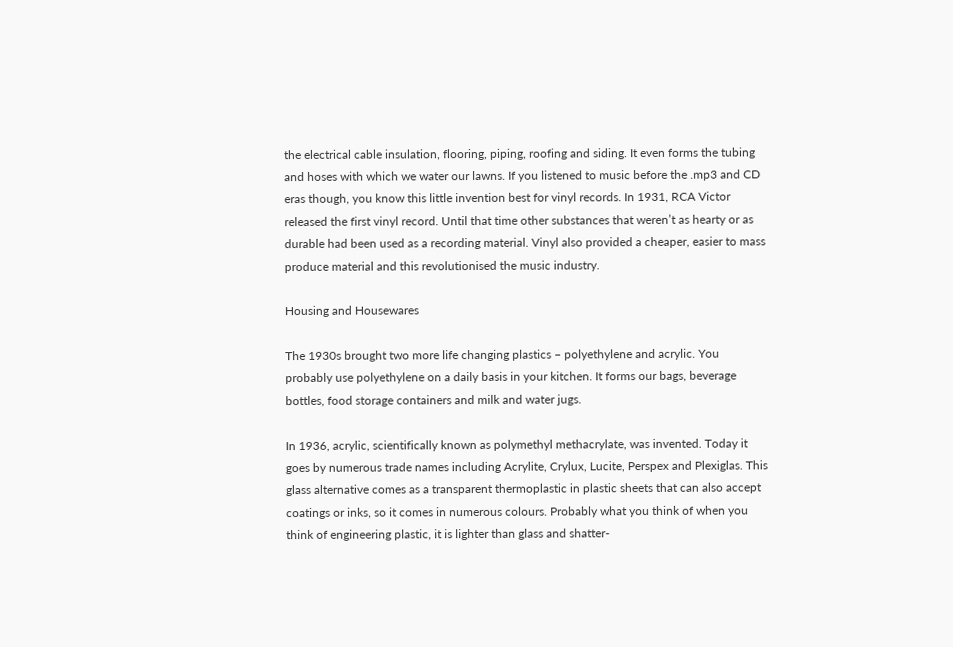the electrical cable insulation, flooring, piping, roofing and siding. It even forms the tubing and hoses with which we water our lawns. If you listened to music before the .mp3 and CD eras though, you know this little invention best for vinyl records. In 1931, RCA Victor released the first vinyl record. Until that time other substances that weren’t as hearty or as durable had been used as a recording material. Vinyl also provided a cheaper, easier to mass produce material and this revolutionised the music industry.

Housing and Housewares

The 1930s brought two more life changing plastics – polyethylene and acrylic. You probably use polyethylene on a daily basis in your kitchen. It forms our bags, beverage bottles, food storage containers and milk and water jugs.

In 1936, acrylic, scientifically known as polymethyl methacrylate, was invented. Today it goes by numerous trade names including Acrylite, Crylux, Lucite, Perspex and Plexiglas. This glass alternative comes as a transparent thermoplastic in plastic sheets that can also accept coatings or inks, so it comes in numerous colours. Probably what you think of when you think of engineering plastic, it is lighter than glass and shatter-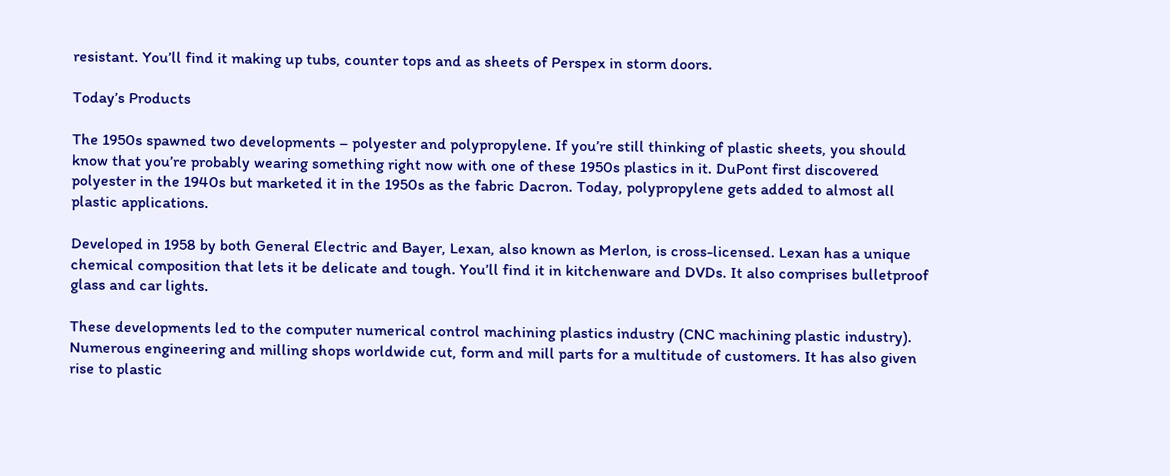resistant. You’ll find it making up tubs, counter tops and as sheets of Perspex in storm doors.

Today’s Products

The 1950s spawned two developments – polyester and polypropylene. If you’re still thinking of plastic sheets, you should know that you’re probably wearing something right now with one of these 1950s plastics in it. DuPont first discovered polyester in the 1940s but marketed it in the 1950s as the fabric Dacron. Today, polypropylene gets added to almost all plastic applications.

Developed in 1958 by both General Electric and Bayer, Lexan, also known as Merlon, is cross-licensed. Lexan has a unique chemical composition that lets it be delicate and tough. You’ll find it in kitchenware and DVDs. It also comprises bulletproof glass and car lights.

These developments led to the computer numerical control machining plastics industry (CNC machining plastic industry). Numerous engineering and milling shops worldwide cut, form and mill parts for a multitude of customers. It has also given rise to plastic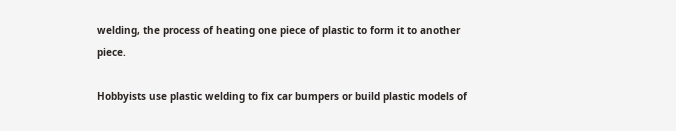welding, the process of heating one piece of plastic to form it to another piece.

Hobbyists use plastic welding to fix car bumpers or build plastic models of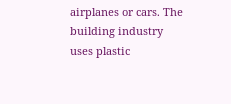airplanes or cars. The building industry uses plastic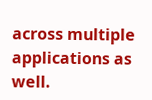across multiple applications as well.